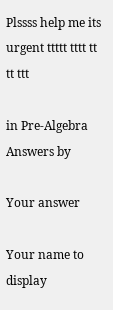Plssss help me its urgent ttttt tttt tt tt ttt

in Pre-Algebra Answers by

Your answer

Your name to display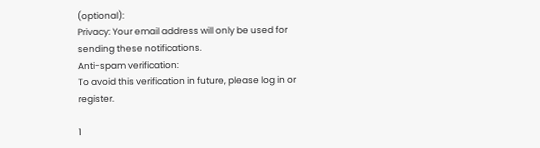(optional):
Privacy: Your email address will only be used for sending these notifications.
Anti-spam verification:
To avoid this verification in future, please log in or register.

1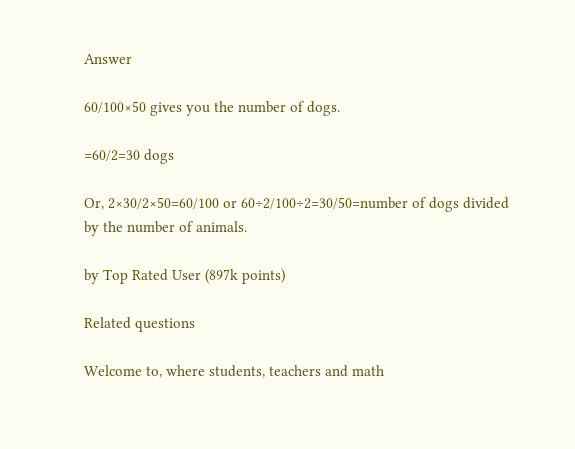Answer

60/100×50 gives you the number of dogs.

=60/2=30 dogs

Or, 2×30/2×50=60/100 or 60÷2/100÷2=30/50=number of dogs divided by the number of animals.

by Top Rated User (897k points)

Related questions

Welcome to, where students, teachers and math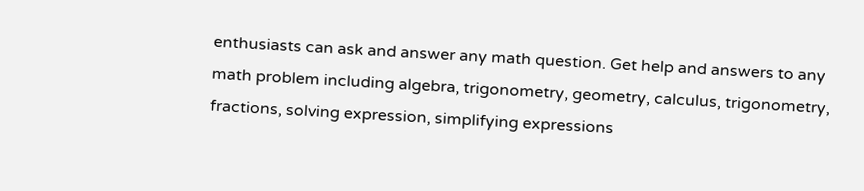enthusiasts can ask and answer any math question. Get help and answers to any math problem including algebra, trigonometry, geometry, calculus, trigonometry, fractions, solving expression, simplifying expressions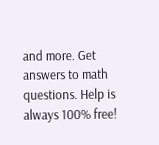and more. Get answers to math questions. Help is always 100% free!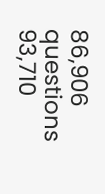86,906 questions
93,710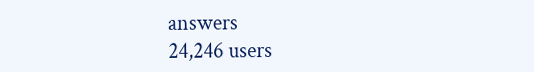answers
24,246 users